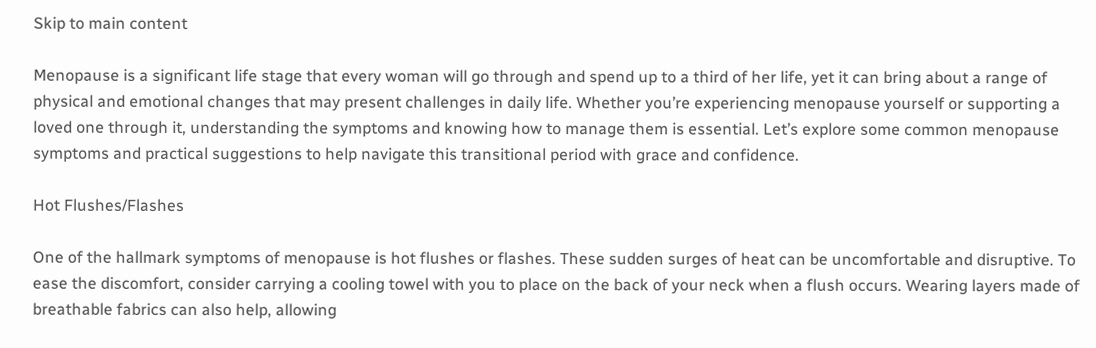Skip to main content

Menopause is a significant life stage that every woman will go through and spend up to a third of her life, yet it can bring about a range of physical and emotional changes that may present challenges in daily life. Whether you’re experiencing menopause yourself or supporting a loved one through it, understanding the symptoms and knowing how to manage them is essential. Let’s explore some common menopause symptoms and practical suggestions to help navigate this transitional period with grace and confidence.

Hot Flushes/Flashes

One of the hallmark symptoms of menopause is hot flushes or flashes. These sudden surges of heat can be uncomfortable and disruptive. To ease the discomfort, consider carrying a cooling towel with you to place on the back of your neck when a flush occurs. Wearing layers made of breathable fabrics can also help, allowing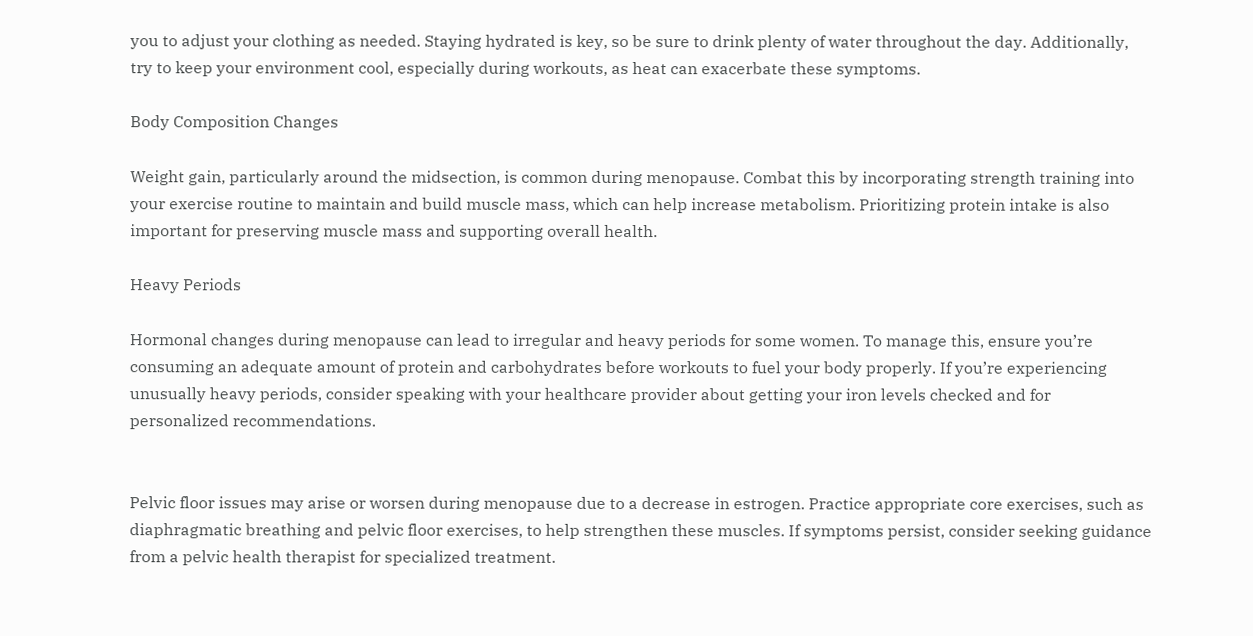you to adjust your clothing as needed. Staying hydrated is key, so be sure to drink plenty of water throughout the day. Additionally, try to keep your environment cool, especially during workouts, as heat can exacerbate these symptoms.

Body Composition Changes

Weight gain, particularly around the midsection, is common during menopause. Combat this by incorporating strength training into your exercise routine to maintain and build muscle mass, which can help increase metabolism. Prioritizing protein intake is also important for preserving muscle mass and supporting overall health.

Heavy Periods

Hormonal changes during menopause can lead to irregular and heavy periods for some women. To manage this, ensure you’re consuming an adequate amount of protein and carbohydrates before workouts to fuel your body properly. If you’re experiencing unusually heavy periods, consider speaking with your healthcare provider about getting your iron levels checked and for personalized recommendations.


Pelvic floor issues may arise or worsen during menopause due to a decrease in estrogen. Practice appropriate core exercises, such as diaphragmatic breathing and pelvic floor exercises, to help strengthen these muscles. If symptoms persist, consider seeking guidance from a pelvic health therapist for specialized treatment.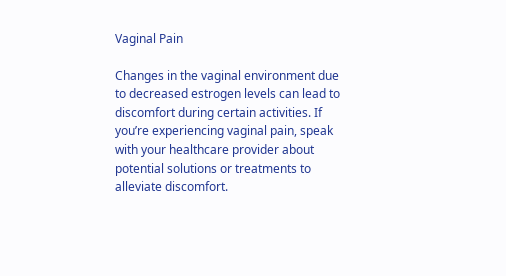Vaginal Pain

Changes in the vaginal environment due to decreased estrogen levels can lead to discomfort during certain activities. If you’re experiencing vaginal pain, speak with your healthcare provider about potential solutions or treatments to alleviate discomfort.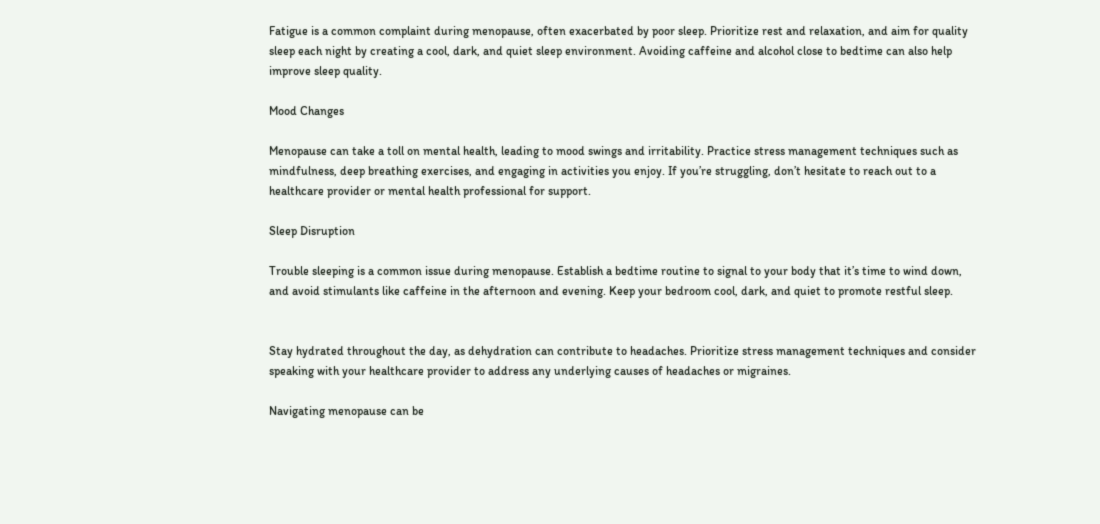Fatigue is a common complaint during menopause, often exacerbated by poor sleep. Prioritize rest and relaxation, and aim for quality sleep each night by creating a cool, dark, and quiet sleep environment. Avoiding caffeine and alcohol close to bedtime can also help improve sleep quality.

Mood Changes

Menopause can take a toll on mental health, leading to mood swings and irritability. Practice stress management techniques such as mindfulness, deep breathing exercises, and engaging in activities you enjoy. If you’re struggling, don’t hesitate to reach out to a healthcare provider or mental health professional for support.

Sleep Disruption

Trouble sleeping is a common issue during menopause. Establish a bedtime routine to signal to your body that it’s time to wind down, and avoid stimulants like caffeine in the afternoon and evening. Keep your bedroom cool, dark, and quiet to promote restful sleep.


Stay hydrated throughout the day, as dehydration can contribute to headaches. Prioritize stress management techniques and consider speaking with your healthcare provider to address any underlying causes of headaches or migraines.

Navigating menopause can be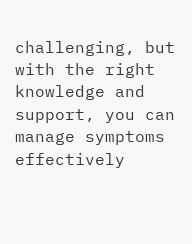challenging, but with the right knowledge and support, you can manage symptoms effectively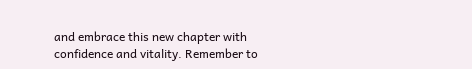and embrace this new chapter with confidence and vitality. Remember to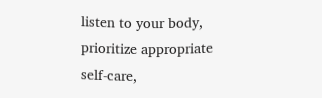listen to your body, prioritize appropriate self-care,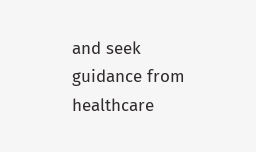and seek guidance from healthcare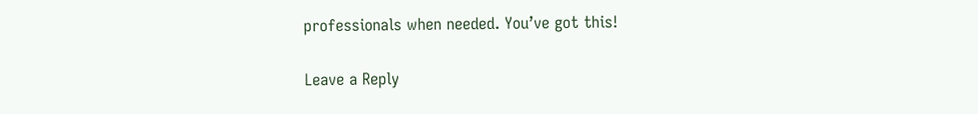professionals when needed. You’ve got this!

Leave a Reply